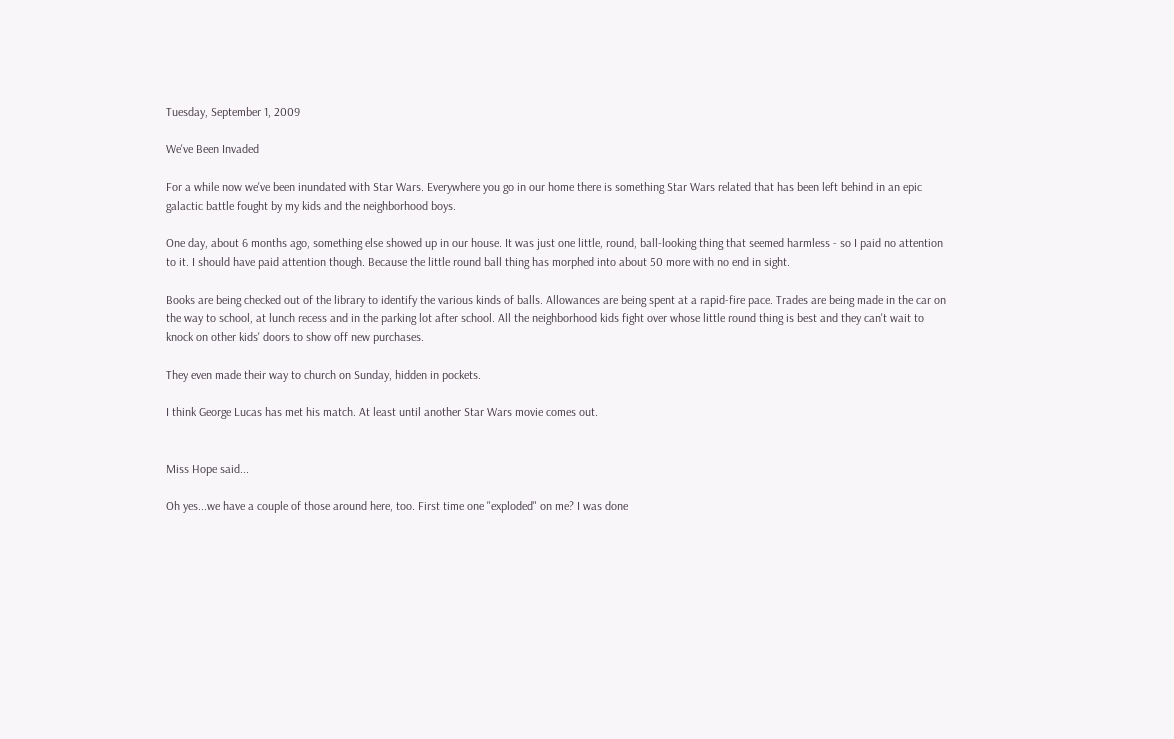Tuesday, September 1, 2009

We've Been Invaded

For a while now we've been inundated with Star Wars. Everywhere you go in our home there is something Star Wars related that has been left behind in an epic galactic battle fought by my kids and the neighborhood boys.

One day, about 6 months ago, something else showed up in our house. It was just one little, round, ball-looking thing that seemed harmless - so I paid no attention to it. I should have paid attention though. Because the little round ball thing has morphed into about 50 more with no end in sight.

Books are being checked out of the library to identify the various kinds of balls. Allowances are being spent at a rapid-fire pace. Trades are being made in the car on the way to school, at lunch recess and in the parking lot after school. All the neighborhood kids fight over whose little round thing is best and they can't wait to knock on other kids' doors to show off new purchases.

They even made their way to church on Sunday, hidden in pockets.

I think George Lucas has met his match. At least until another Star Wars movie comes out.


Miss Hope said...

Oh yes...we have a couple of those around here, too. First time one "exploded" on me? I was done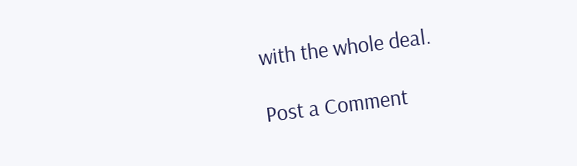with the whole deal.

Post a Comment